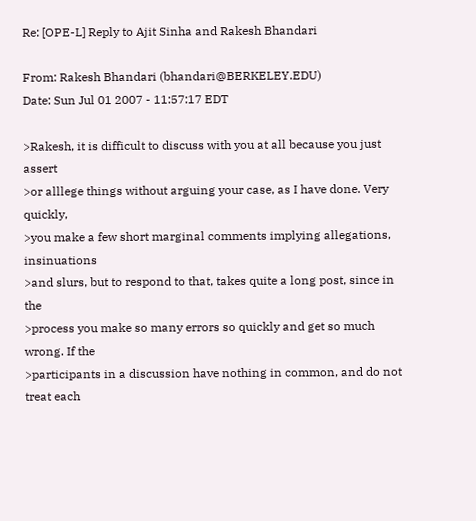Re: [OPE-L] Reply to Ajit Sinha and Rakesh Bhandari

From: Rakesh Bhandari (bhandari@BERKELEY.EDU)
Date: Sun Jul 01 2007 - 11:57:17 EDT

>Rakesh, it is difficult to discuss with you at all because you just assert
>or alllege things without arguing your case, as I have done. Very quickly,
>you make a few short marginal comments implying allegations, insinuations
>and slurs, but to respond to that, takes quite a long post, since in the
>process you make so many errors so quickly and get so much wrong. If the
>participants in a discussion have nothing in common, and do not treat each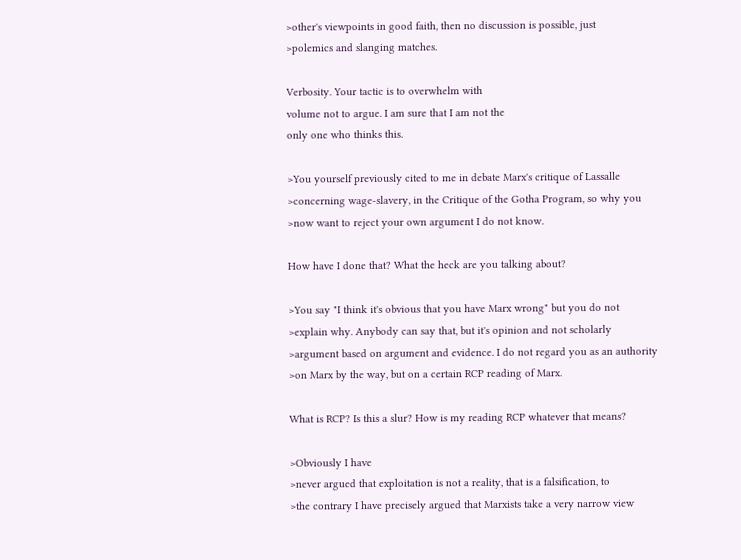>other's viewpoints in good faith, then no discussion is possible, just
>polemics and slanging matches.

Verbosity. Your tactic is to overwhelm with
volume not to argue. I am sure that I am not the
only one who thinks this.

>You yourself previously cited to me in debate Marx's critique of Lassalle
>concerning wage-slavery, in the Critique of the Gotha Program, so why you
>now want to reject your own argument I do not know.

How have I done that? What the heck are you talking about?

>You say "I think it's obvious that you have Marx wrong" but you do not
>explain why. Anybody can say that, but it's opinion and not scholarly
>argument based on argument and evidence. I do not regard you as an authority
>on Marx by the way, but on a certain RCP reading of Marx.

What is RCP? Is this a slur? How is my reading RCP whatever that means?

>Obviously I have
>never argued that exploitation is not a reality, that is a falsification, to
>the contrary I have precisely argued that Marxists take a very narrow view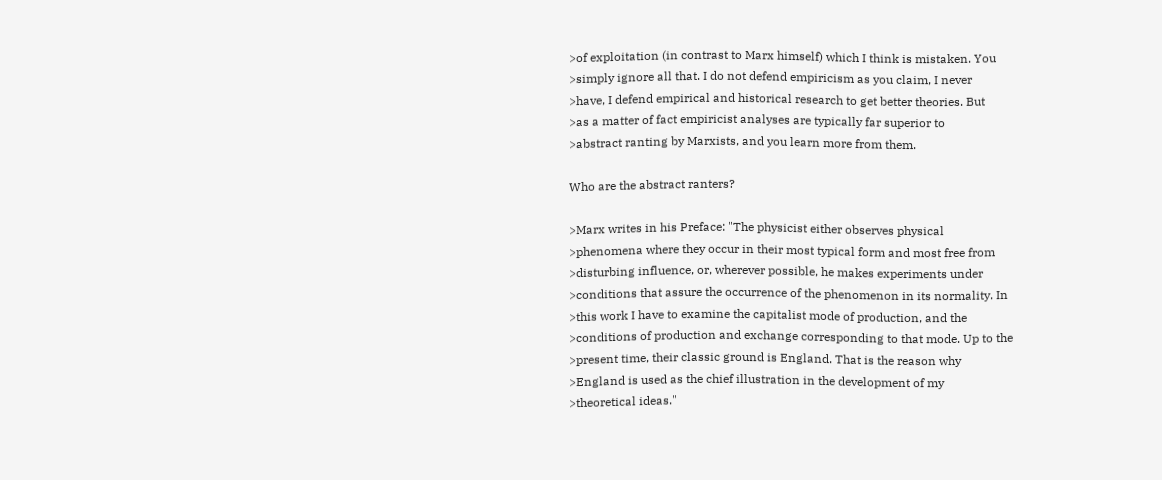>of exploitation (in contrast to Marx himself) which I think is mistaken. You
>simply ignore all that. I do not defend empiricism as you claim, I never
>have, I defend empirical and historical research to get better theories. But
>as a matter of fact empiricist analyses are typically far superior to
>abstract ranting by Marxists, and you learn more from them.

Who are the abstract ranters?

>Marx writes in his Preface: "The physicist either observes physical
>phenomena where they occur in their most typical form and most free from
>disturbing influence, or, wherever possible, he makes experiments under
>conditions that assure the occurrence of the phenomenon in its normality. In
>this work I have to examine the capitalist mode of production, and the
>conditions of production and exchange corresponding to that mode. Up to the
>present time, their classic ground is England. That is the reason why
>England is used as the chief illustration in the development of my
>theoretical ideas."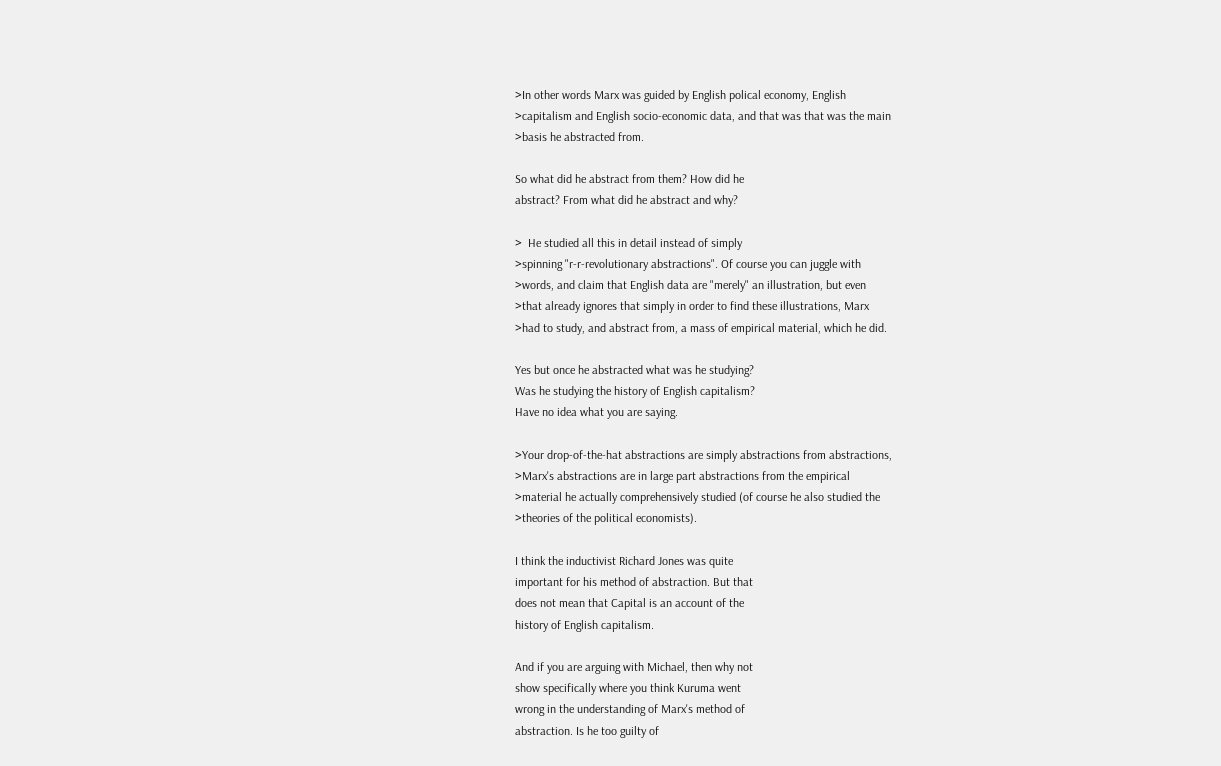>In other words Marx was guided by English polical economy, English
>capitalism and English socio-economic data, and that was that was the main
>basis he abstracted from.

So what did he abstract from them? How did he
abstract? From what did he abstract and why?

>  He studied all this in detail instead of simply
>spinning "r-r-revolutionary abstractions". Of course you can juggle with
>words, and claim that English data are "merely" an illustration, but even
>that already ignores that simply in order to find these illustrations, Marx
>had to study, and abstract from, a mass of empirical material, which he did.

Yes but once he abstracted what was he studying?
Was he studying the history of English capitalism?
Have no idea what you are saying.

>Your drop-of-the-hat abstractions are simply abstractions from abstractions,
>Marx's abstractions are in large part abstractions from the empirical
>material he actually comprehensively studied (of course he also studied the
>theories of the political economists).

I think the inductivist Richard Jones was quite
important for his method of abstraction. But that
does not mean that Capital is an account of the
history of English capitalism.

And if you are arguing with Michael, then why not
show specifically where you think Kuruma went
wrong in the understanding of Marx's method of
abstraction. Is he too guilty of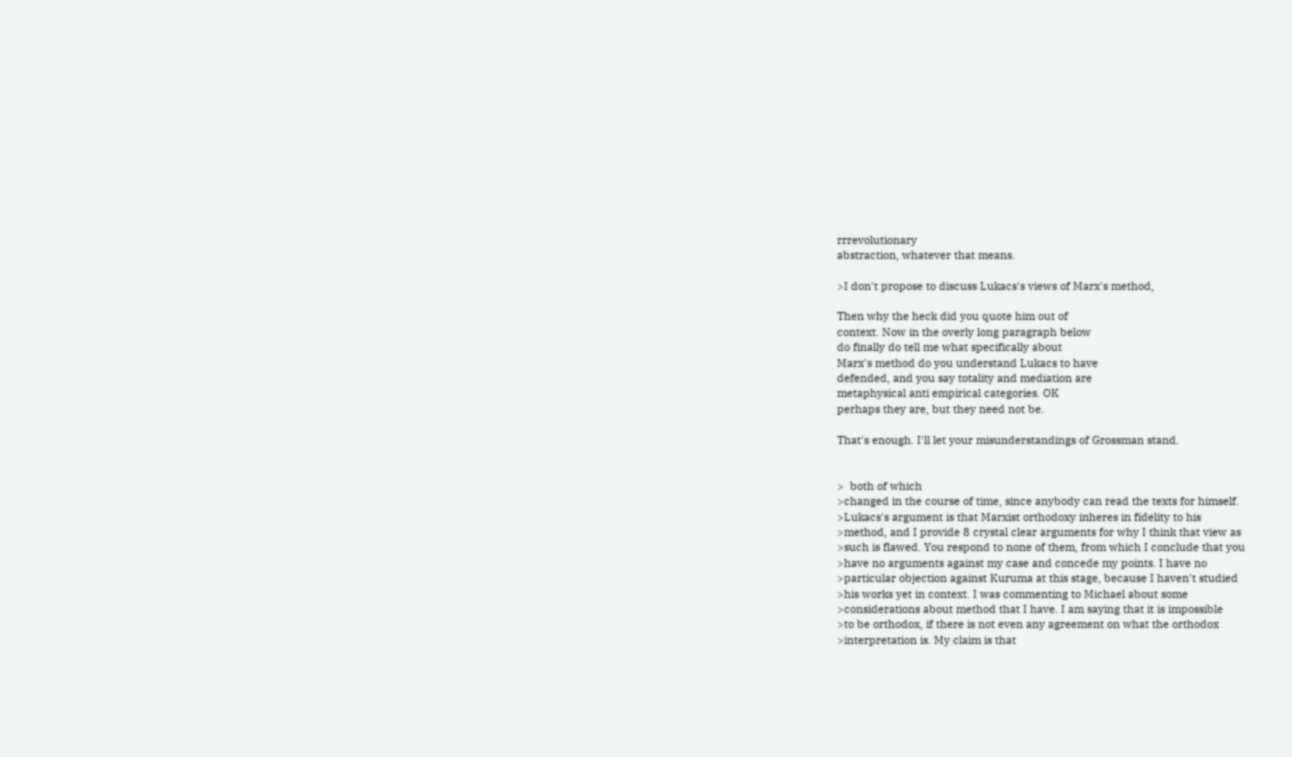rrrevolutionary
abstraction, whatever that means.

>I don't propose to discuss Lukacs's views of Marx's method,

Then why the heck did you quote him out of
context. Now in the overly long paragraph below
do finally do tell me what specifically about
Marx's method do you understand Lukacs to have
defended, and you say totality and mediation are
metaphysical anti empirical categories. OK
perhaps they are, but they need not be.

That's enough. I'll let your misunderstandings of Grossman stand.


>  both of which
>changed in the course of time, since anybody can read the texts for himself.
>Lukacs's argument is that Marxist orthodoxy inheres in fidelity to his
>method, and I provide 8 crystal clear arguments for why I think that view as
>such is flawed. You respond to none of them, from which I conclude that you
>have no arguments against my case and concede my points. I have no
>particular objection against Kuruma at this stage, because I haven't studied
>his works yet in context. I was commenting to Michael about some
>considerations about method that I have. I am saying that it is impossible
>to be orthodox, if there is not even any agreement on what the orthodox
>interpretation is. My claim is that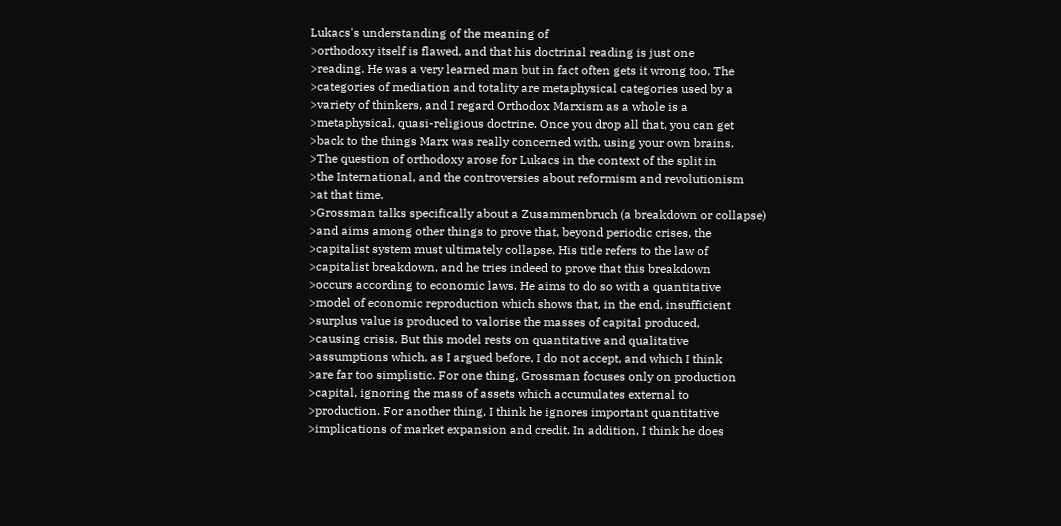Lukacs's understanding of the meaning of
>orthodoxy itself is flawed, and that his doctrinal reading is just one
>reading. He was a very learned man but in fact often gets it wrong too. The
>categories of mediation and totality are metaphysical categories used by a
>variety of thinkers, and I regard Orthodox Marxism as a whole is a
>metaphysical, quasi-religious doctrine. Once you drop all that, you can get
>back to the things Marx was really concerned with, using your own brains.
>The question of orthodoxy arose for Lukacs in the context of the split in
>the International, and the controversies about reformism and revolutionism
>at that time.
>Grossman talks specifically about a Zusammenbruch (a breakdown or collapse)
>and aims among other things to prove that, beyond periodic crises, the
>capitalist system must ultimately collapse. His title refers to the law of
>capitalist breakdown, and he tries indeed to prove that this breakdown
>occurs according to economic laws. He aims to do so with a quantitative
>model of economic reproduction which shows that, in the end, insufficient
>surplus value is produced to valorise the masses of capital produced,
>causing crisis. But this model rests on quantitative and qualitative
>assumptions which, as I argued before, I do not accept, and which I think
>are far too simplistic. For one thing, Grossman focuses only on production
>capital, ignoring the mass of assets which accumulates external to
>production. For another thing, I think he ignores important quantitative
>implications of market expansion and credit. In addition, I think he does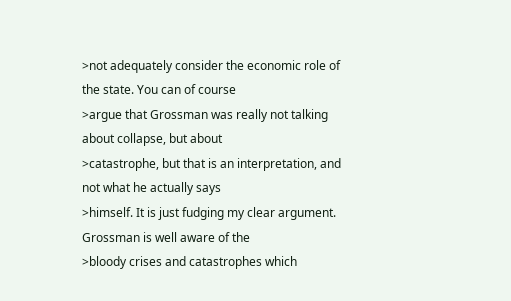>not adequately consider the economic role of the state. You can of course
>argue that Grossman was really not talking about collapse, but about
>catastrophe, but that is an interpretation, and not what he actually says
>himself. It is just fudging my clear argument. Grossman is well aware of the
>bloody crises and catastrophes which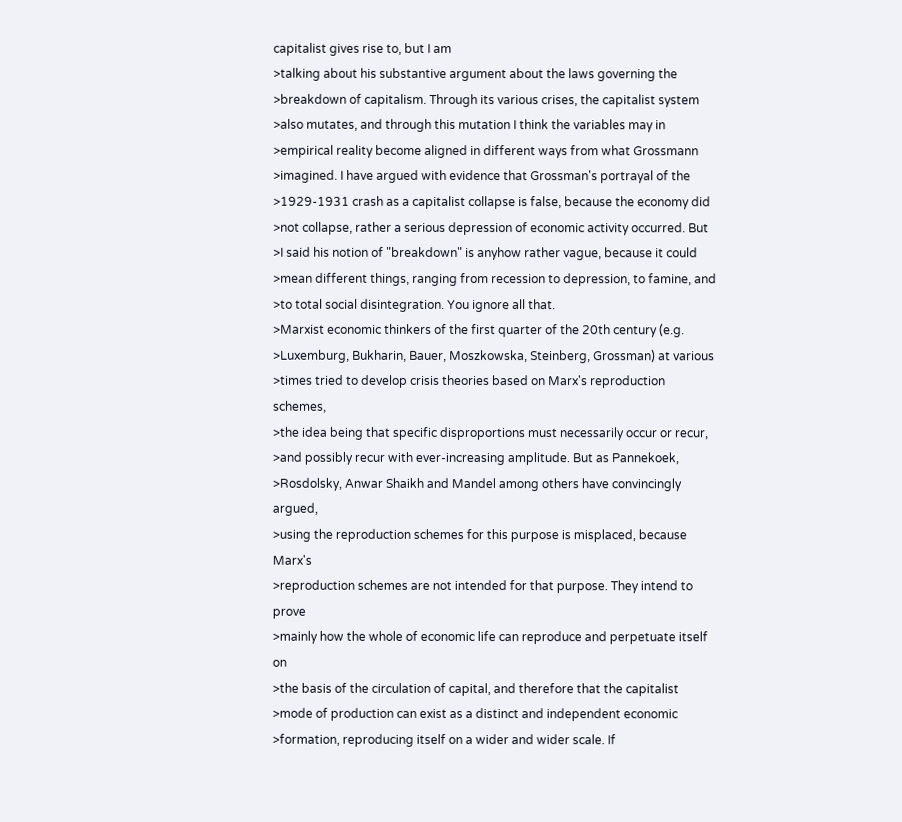capitalist gives rise to, but I am
>talking about his substantive argument about the laws governing the
>breakdown of capitalism. Through its various crises, the capitalist system
>also mutates, and through this mutation I think the variables may in
>empirical reality become aligned in different ways from what Grossmann
>imagined. I have argued with evidence that Grossman's portrayal of the
>1929-1931 crash as a capitalist collapse is false, because the economy did
>not collapse, rather a serious depression of economic activity occurred. But
>I said his notion of "breakdown" is anyhow rather vague, because it could
>mean different things, ranging from recession to depression, to famine, and
>to total social disintegration. You ignore all that.
>Marxist economic thinkers of the first quarter of the 20th century (e.g.
>Luxemburg, Bukharin, Bauer, Moszkowska, Steinberg, Grossman) at various
>times tried to develop crisis theories based on Marx's reproduction schemes,
>the idea being that specific disproportions must necessarily occur or recur,
>and possibly recur with ever-increasing amplitude. But as Pannekoek,
>Rosdolsky, Anwar Shaikh and Mandel among others have convincingly argued,
>using the reproduction schemes for this purpose is misplaced, because Marx's
>reproduction schemes are not intended for that purpose. They intend to prove
>mainly how the whole of economic life can reproduce and perpetuate itself on
>the basis of the circulation of capital, and therefore that the capitalist
>mode of production can exist as a distinct and independent economic
>formation, reproducing itself on a wider and wider scale. If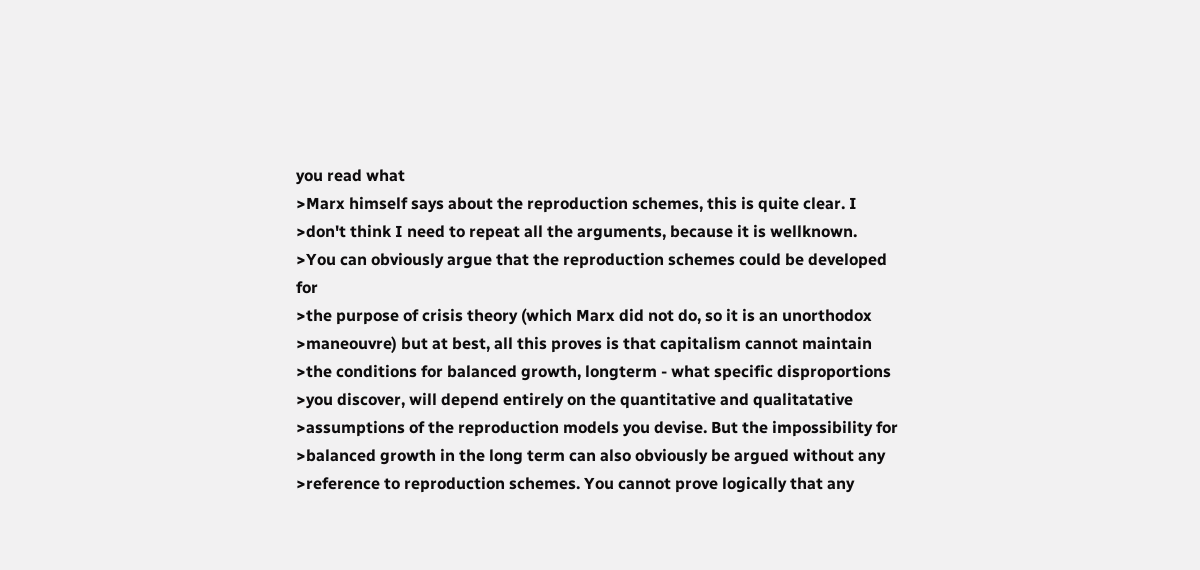you read what
>Marx himself says about the reproduction schemes, this is quite clear. I
>don't think I need to repeat all the arguments, because it is wellknown.
>You can obviously argue that the reproduction schemes could be developed for
>the purpose of crisis theory (which Marx did not do, so it is an unorthodox
>maneouvre) but at best, all this proves is that capitalism cannot maintain
>the conditions for balanced growth, longterm - what specific disproportions
>you discover, will depend entirely on the quantitative and qualitatative
>assumptions of the reproduction models you devise. But the impossibility for
>balanced growth in the long term can also obviously be argued without any
>reference to reproduction schemes. You cannot prove logically that any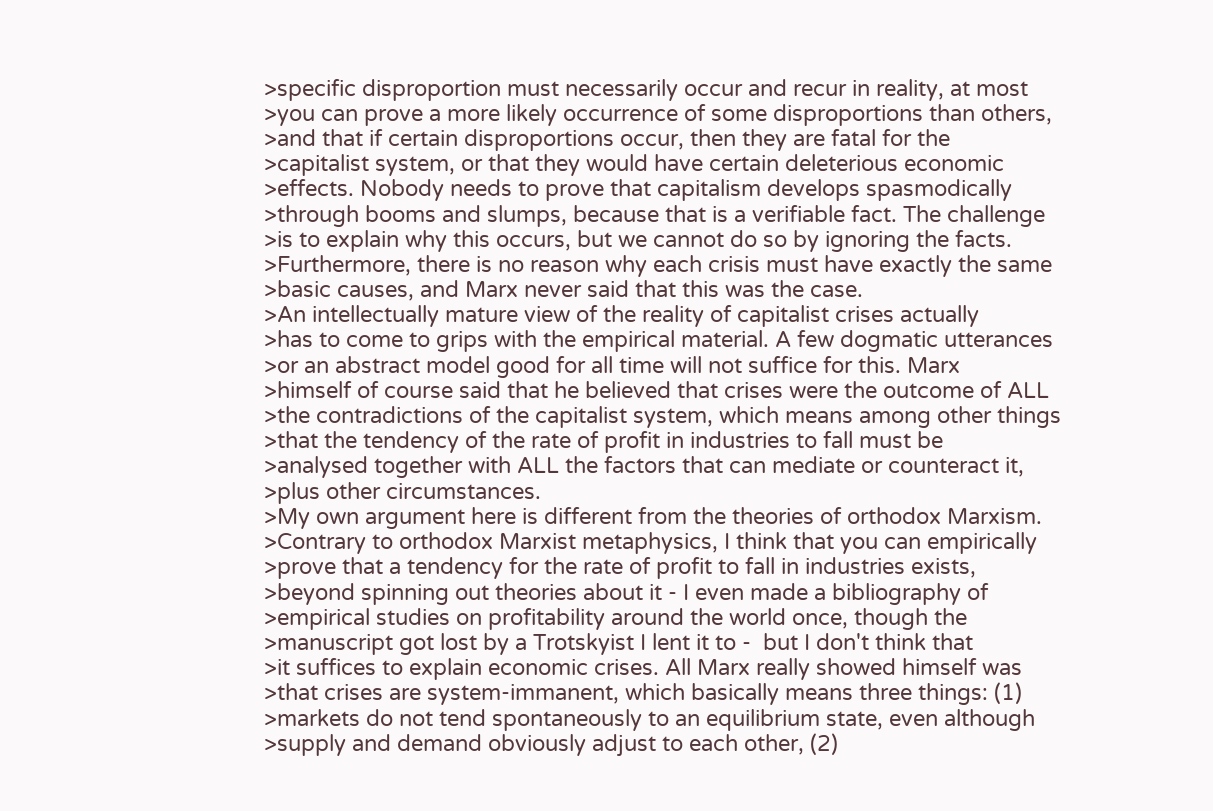>specific disproportion must necessarily occur and recur in reality, at most
>you can prove a more likely occurrence of some disproportions than others,
>and that if certain disproportions occur, then they are fatal for the
>capitalist system, or that they would have certain deleterious economic
>effects. Nobody needs to prove that capitalism develops spasmodically
>through booms and slumps, because that is a verifiable fact. The challenge
>is to explain why this occurs, but we cannot do so by ignoring the facts.
>Furthermore, there is no reason why each crisis must have exactly the same
>basic causes, and Marx never said that this was the case.
>An intellectually mature view of the reality of capitalist crises actually
>has to come to grips with the empirical material. A few dogmatic utterances
>or an abstract model good for all time will not suffice for this. Marx
>himself of course said that he believed that crises were the outcome of ALL
>the contradictions of the capitalist system, which means among other things
>that the tendency of the rate of profit in industries to fall must be
>analysed together with ALL the factors that can mediate or counteract it,
>plus other circumstances.
>My own argument here is different from the theories of orthodox Marxism.
>Contrary to orthodox Marxist metaphysics, I think that you can empirically
>prove that a tendency for the rate of profit to fall in industries exists,
>beyond spinning out theories about it - I even made a bibliography of
>empirical studies on profitability around the world once, though the
>manuscript got lost by a Trotskyist I lent it to -  but I don't think that
>it suffices to explain economic crises. All Marx really showed himself was
>that crises are system-immanent, which basically means three things: (1)
>markets do not tend spontaneously to an equilibrium state, even although
>supply and demand obviously adjust to each other, (2)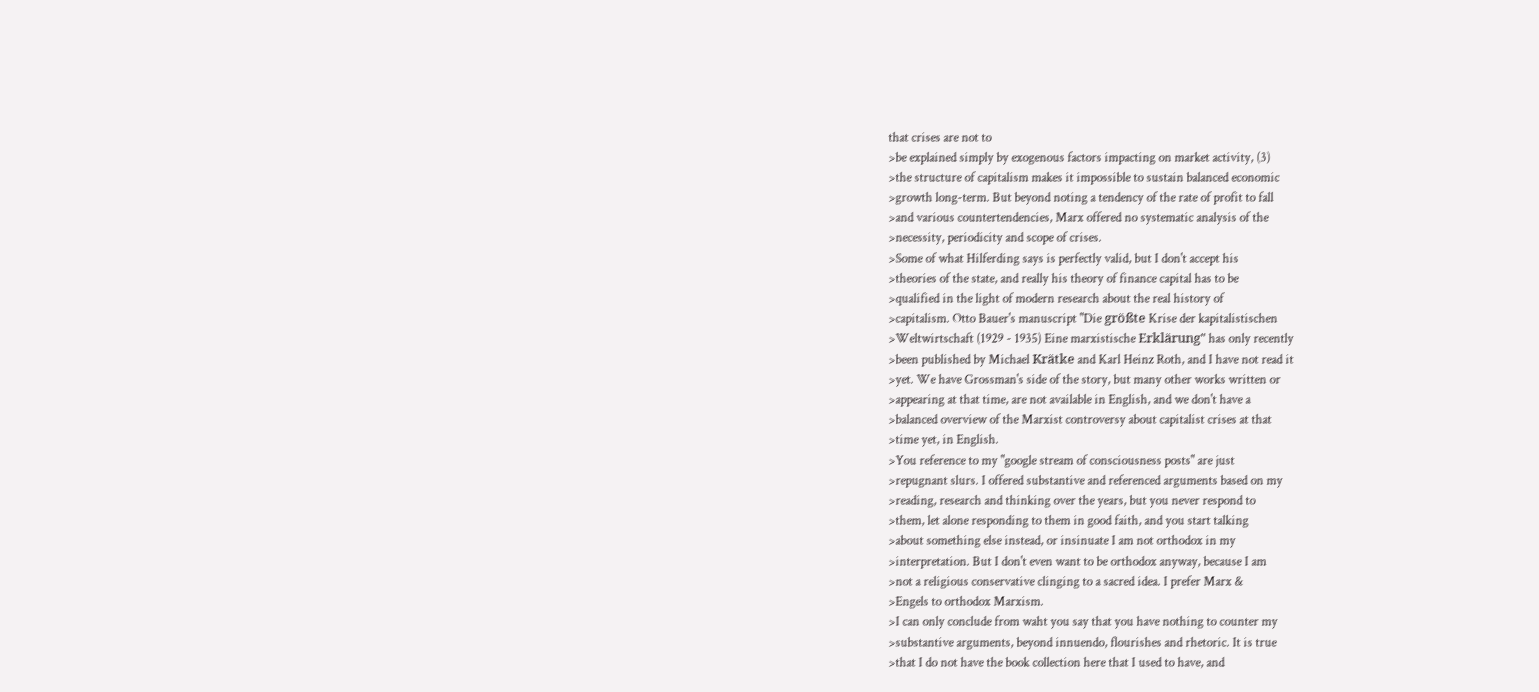that crises are not to
>be explained simply by exogenous factors impacting on market activity, (3)
>the structure of capitalism makes it impossible to sustain balanced economic
>growth long-term. But beyond noting a tendency of the rate of profit to fall
>and various countertendencies, Marx offered no systematic analysis of the
>necessity, periodicity and scope of crises.
>Some of what Hilferding says is perfectly valid, but I don't accept his
>theories of the state, and really his theory of finance capital has to be
>qualified in the light of modern research about the real history of
>capitalism. Otto Bauer's manuscript "Die größte Krise der kapitalistischen
>Weltwirtschaft (1929 - 1935) Eine marxistische Erklärung" has only recently
>been published by Michael Krätke and Karl Heinz Roth, and I have not read it
>yet. We have Grossman's side of the story, but many other works written or
>appearing at that time, are not available in English, and we don't have a
>balanced overview of the Marxist controversy about capitalist crises at that
>time yet, in English.
>You reference to my "google stream of consciousness posts" are just
>repugnant slurs. I offered substantive and referenced arguments based on my
>reading, research and thinking over the years, but you never respond to
>them, let alone responding to them in good faith, and you start talking
>about something else instead, or insinuate I am not orthodox in my
>interpretation. But I don't even want to be orthodox anyway, because I am
>not a religious conservative clinging to a sacred idea. I prefer Marx &
>Engels to orthodox Marxism.
>I can only conclude from waht you say that you have nothing to counter my
>substantive arguments, beyond innuendo, flourishes and rhetoric. It is true
>that I do not have the book collection here that I used to have, and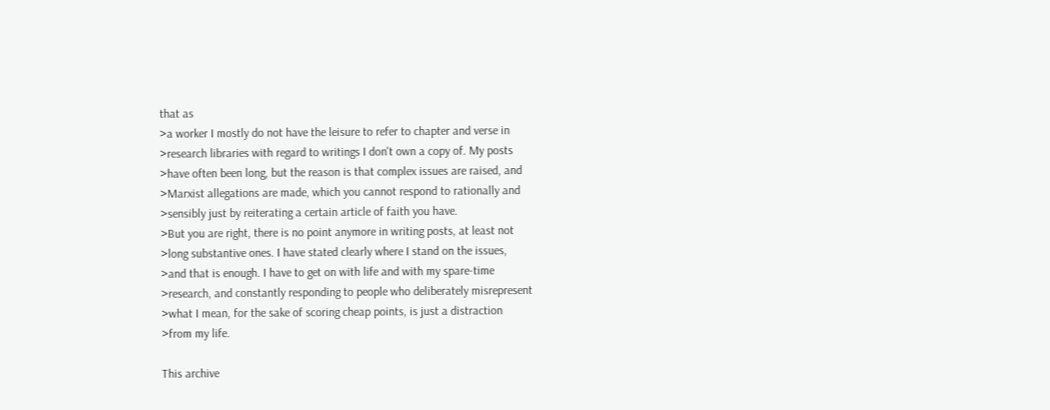that as
>a worker I mostly do not have the leisure to refer to chapter and verse in
>research libraries with regard to writings I don't own a copy of. My posts
>have often been long, but the reason is that complex issues are raised, and
>Marxist allegations are made, which you cannot respond to rationally and
>sensibly just by reiterating a certain article of faith you have.
>But you are right, there is no point anymore in writing posts, at least not
>long substantive ones. I have stated clearly where I stand on the issues,
>and that is enough. I have to get on with life and with my spare-time
>research, and constantly responding to people who deliberately misrepresent
>what I mean, for the sake of scoring cheap points, is just a distraction
>from my life.

This archive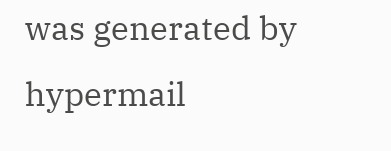was generated by hypermail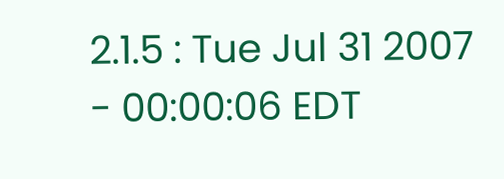2.1.5 : Tue Jul 31 2007 - 00:00:06 EDT